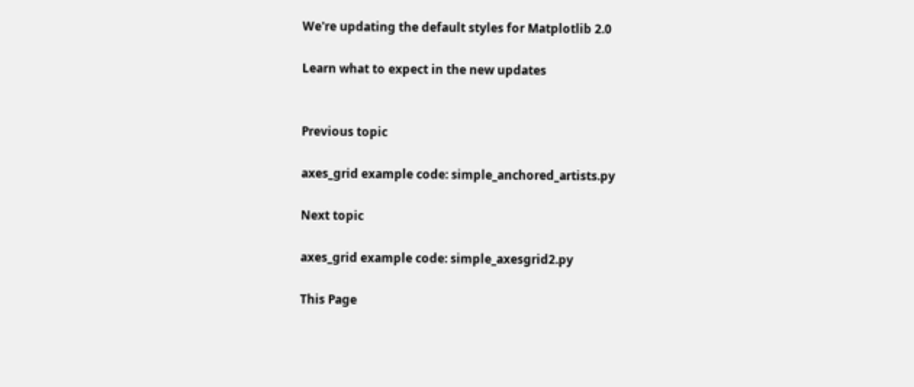We're updating the default styles for Matplotlib 2.0

Learn what to expect in the new updates


Previous topic

axes_grid example code: simple_anchored_artists.py

Next topic

axes_grid example code: simple_axesgrid2.py

This Page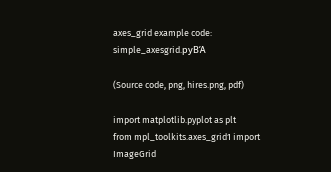axes_grid example code: simple_axesgrid.pyΒΆ

(Source code, png, hires.png, pdf)

import matplotlib.pyplot as plt
from mpl_toolkits.axes_grid1 import ImageGrid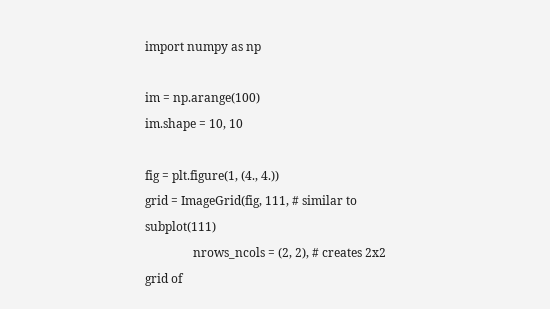import numpy as np

im = np.arange(100)
im.shape = 10, 10

fig = plt.figure(1, (4., 4.))
grid = ImageGrid(fig, 111, # similar to subplot(111)
                nrows_ncols = (2, 2), # creates 2x2 grid of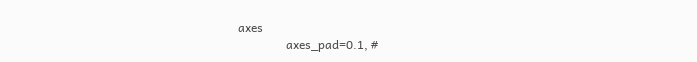axes
                axes_pad=0.1, #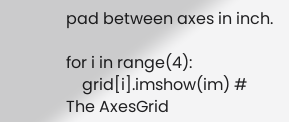pad between axes in inch.

for i in range(4):
    grid[i].imshow(im) # The AxesGrid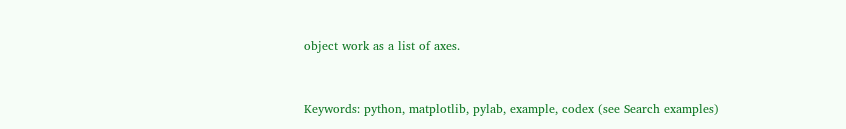object work as a list of axes.


Keywords: python, matplotlib, pylab, example, codex (see Search examples)